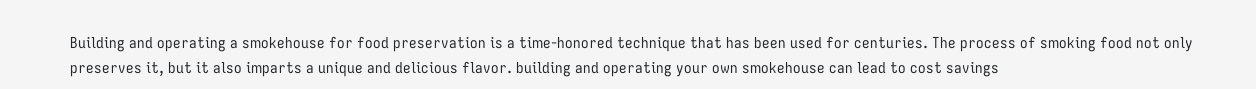Building and operating a smokehouse for food preservation is a time-honored technique that has been used for centuries. The process of smoking food not only preserves it, but it also imparts a unique and delicious flavor. building and operating your own smokehouse can lead to cost savings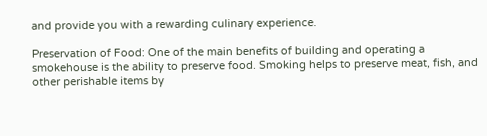and provide you with a rewarding culinary experience.

Preservation of Food: One of the main benefits of building and operating a smokehouse is the ability to preserve food. Smoking helps to preserve meat, fish, and other perishable items by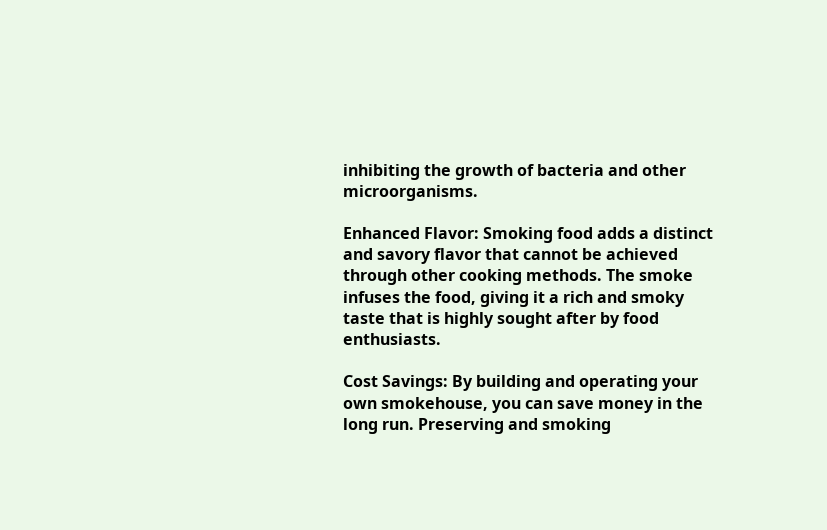inhibiting the growth of bacteria and other microorganisms.

Enhanced Flavor: Smoking food adds a distinct and savory flavor that cannot be achieved through other cooking methods. The smoke infuses the food, giving it a rich and smoky taste that is highly sought after by food enthusiasts.

Cost Savings: By building and operating your own smokehouse, you can save money in the long run. Preserving and smoking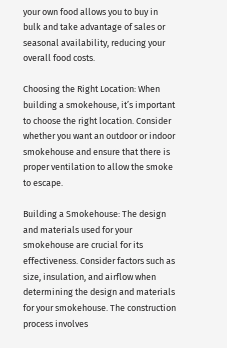your own food allows you to buy in bulk and take advantage of sales or seasonal availability, reducing your overall food costs.

Choosing the Right Location: When building a smokehouse, it’s important to choose the right location. Consider whether you want an outdoor or indoor smokehouse and ensure that there is proper ventilation to allow the smoke to escape.

Building a Smokehouse: The design and materials used for your smokehouse are crucial for its effectiveness. Consider factors such as size, insulation, and airflow when determining the design and materials for your smokehouse. The construction process involves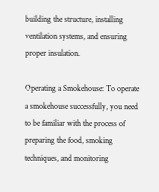building the structure, installing ventilation systems, and ensuring proper insulation.

Operating a Smokehouse: To operate a smokehouse successfully, you need to be familiar with the process of preparing the food, smoking techniques, and monitoring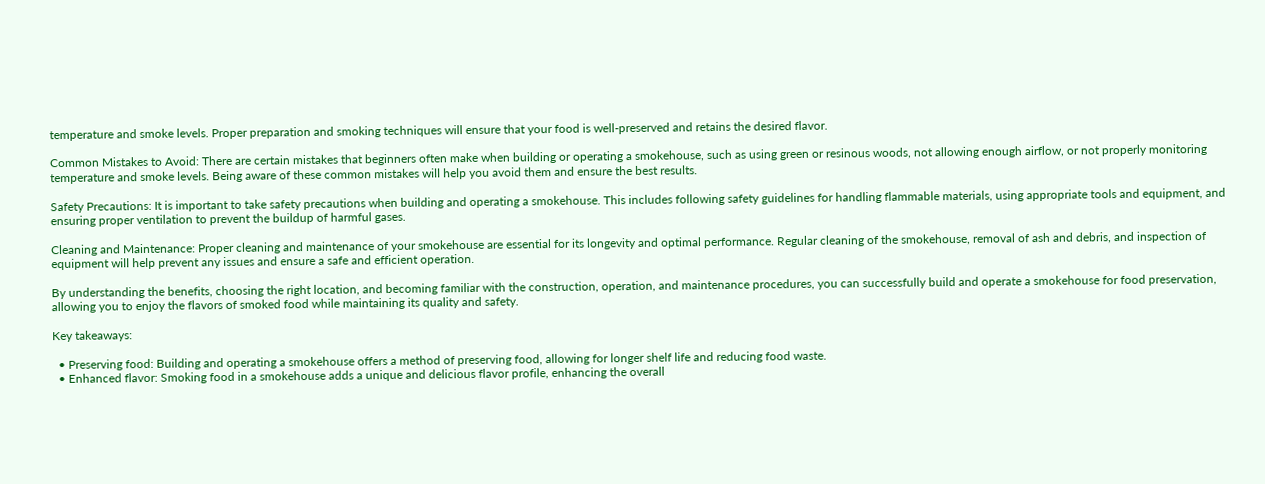temperature and smoke levels. Proper preparation and smoking techniques will ensure that your food is well-preserved and retains the desired flavor.

Common Mistakes to Avoid: There are certain mistakes that beginners often make when building or operating a smokehouse, such as using green or resinous woods, not allowing enough airflow, or not properly monitoring temperature and smoke levels. Being aware of these common mistakes will help you avoid them and ensure the best results.

Safety Precautions: It is important to take safety precautions when building and operating a smokehouse. This includes following safety guidelines for handling flammable materials, using appropriate tools and equipment, and ensuring proper ventilation to prevent the buildup of harmful gases.

Cleaning and Maintenance: Proper cleaning and maintenance of your smokehouse are essential for its longevity and optimal performance. Regular cleaning of the smokehouse, removal of ash and debris, and inspection of equipment will help prevent any issues and ensure a safe and efficient operation.

By understanding the benefits, choosing the right location, and becoming familiar with the construction, operation, and maintenance procedures, you can successfully build and operate a smokehouse for food preservation, allowing you to enjoy the flavors of smoked food while maintaining its quality and safety.

Key takeaways:

  • Preserving food: Building and operating a smokehouse offers a method of preserving food, allowing for longer shelf life and reducing food waste.
  • Enhanced flavor: Smoking food in a smokehouse adds a unique and delicious flavor profile, enhancing the overall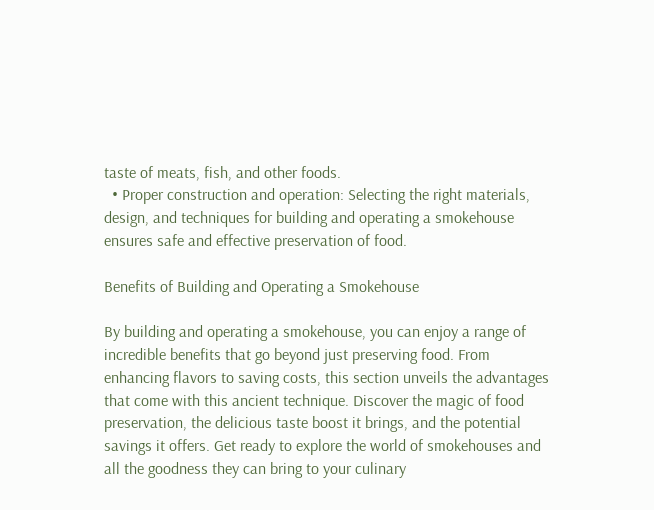taste of meats, fish, and other foods.
  • Proper construction and operation: Selecting the right materials, design, and techniques for building and operating a smokehouse ensures safe and effective preservation of food.

Benefits of Building and Operating a Smokehouse

By building and operating a smokehouse, you can enjoy a range of incredible benefits that go beyond just preserving food. From enhancing flavors to saving costs, this section unveils the advantages that come with this ancient technique. Discover the magic of food preservation, the delicious taste boost it brings, and the potential savings it offers. Get ready to explore the world of smokehouses and all the goodness they can bring to your culinary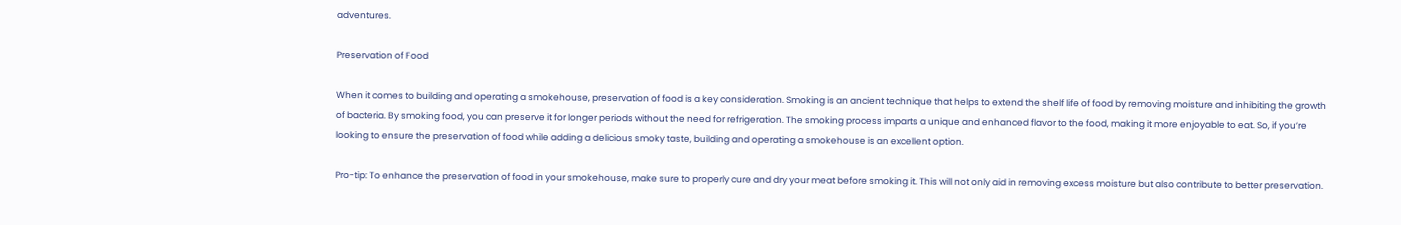adventures.

Preservation of Food

When it comes to building and operating a smokehouse, preservation of food is a key consideration. Smoking is an ancient technique that helps to extend the shelf life of food by removing moisture and inhibiting the growth of bacteria. By smoking food, you can preserve it for longer periods without the need for refrigeration. The smoking process imparts a unique and enhanced flavor to the food, making it more enjoyable to eat. So, if you’re looking to ensure the preservation of food while adding a delicious smoky taste, building and operating a smokehouse is an excellent option.

Pro-tip: To enhance the preservation of food in your smokehouse, make sure to properly cure and dry your meat before smoking it. This will not only aid in removing excess moisture but also contribute to better preservation.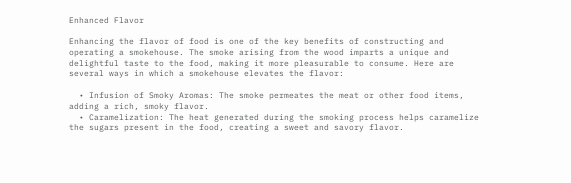Enhanced Flavor

Enhancing the flavor of food is one of the key benefits of constructing and operating a smokehouse. The smoke arising from the wood imparts a unique and delightful taste to the food, making it more pleasurable to consume. Here are several ways in which a smokehouse elevates the flavor:

  • Infusion of Smoky Aromas: The smoke permeates the meat or other food items, adding a rich, smoky flavor.
  • Caramelization: The heat generated during the smoking process helps caramelize the sugars present in the food, creating a sweet and savory flavor.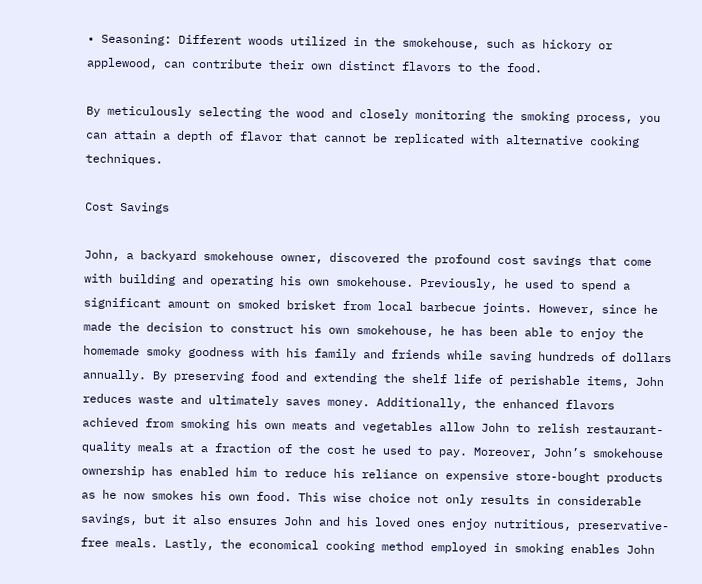• Seasoning: Different woods utilized in the smokehouse, such as hickory or applewood, can contribute their own distinct flavors to the food.

By meticulously selecting the wood and closely monitoring the smoking process, you can attain a depth of flavor that cannot be replicated with alternative cooking techniques.

Cost Savings

John, a backyard smokehouse owner, discovered the profound cost savings that come with building and operating his own smokehouse. Previously, he used to spend a significant amount on smoked brisket from local barbecue joints. However, since he made the decision to construct his own smokehouse, he has been able to enjoy the homemade smoky goodness with his family and friends while saving hundreds of dollars annually. By preserving food and extending the shelf life of perishable items, John reduces waste and ultimately saves money. Additionally, the enhanced flavors achieved from smoking his own meats and vegetables allow John to relish restaurant-quality meals at a fraction of the cost he used to pay. Moreover, John’s smokehouse ownership has enabled him to reduce his reliance on expensive store-bought products as he now smokes his own food. This wise choice not only results in considerable savings, but it also ensures John and his loved ones enjoy nutritious, preservative-free meals. Lastly, the economical cooking method employed in smoking enables John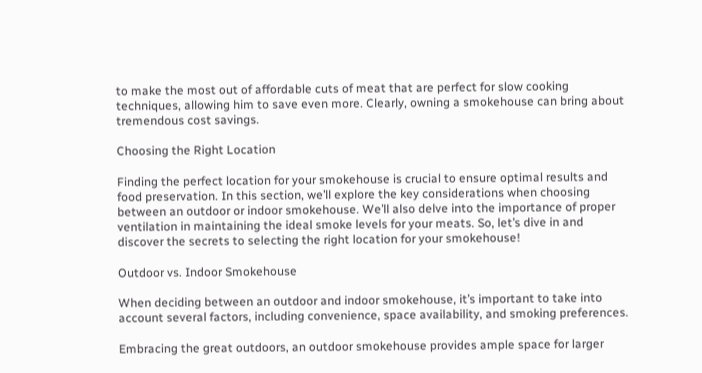to make the most out of affordable cuts of meat that are perfect for slow cooking techniques, allowing him to save even more. Clearly, owning a smokehouse can bring about tremendous cost savings.

Choosing the Right Location

Finding the perfect location for your smokehouse is crucial to ensure optimal results and food preservation. In this section, we’ll explore the key considerations when choosing between an outdoor or indoor smokehouse. We’ll also delve into the importance of proper ventilation in maintaining the ideal smoke levels for your meats. So, let’s dive in and discover the secrets to selecting the right location for your smokehouse!

Outdoor vs. Indoor Smokehouse

When deciding between an outdoor and indoor smokehouse, it’s important to take into account several factors, including convenience, space availability, and smoking preferences.

Embracing the great outdoors, an outdoor smokehouse provides ample space for larger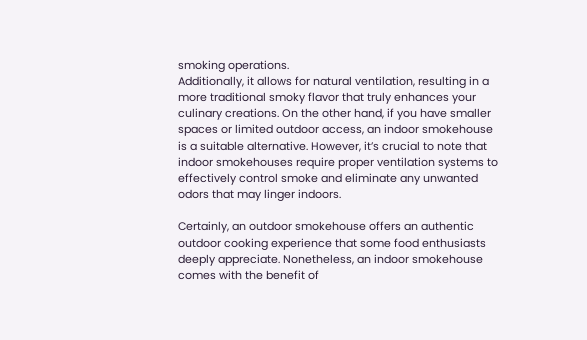smoking operations.
Additionally, it allows for natural ventilation, resulting in a more traditional smoky flavor that truly enhances your culinary creations. On the other hand, if you have smaller spaces or limited outdoor access, an indoor smokehouse is a suitable alternative. However, it’s crucial to note that indoor smokehouses require proper ventilation systems to effectively control smoke and eliminate any unwanted odors that may linger indoors.

Certainly, an outdoor smokehouse offers an authentic outdoor cooking experience that some food enthusiasts deeply appreciate. Nonetheless, an indoor smokehouse comes with the benefit of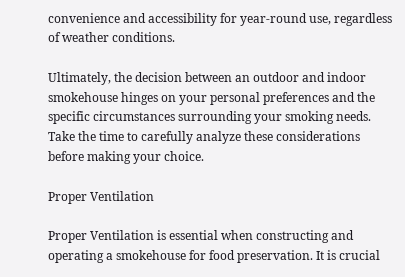convenience and accessibility for year-round use, regardless of weather conditions.

Ultimately, the decision between an outdoor and indoor smokehouse hinges on your personal preferences and the specific circumstances surrounding your smoking needs. Take the time to carefully analyze these considerations before making your choice.

Proper Ventilation

Proper Ventilation is essential when constructing and operating a smokehouse for food preservation. It is crucial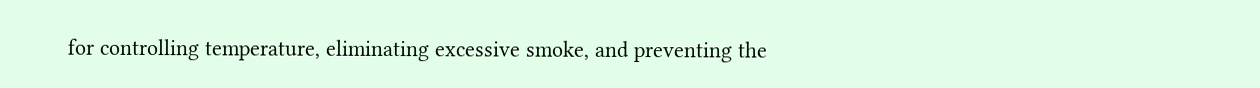for controlling temperature, eliminating excessive smoke, and preventing the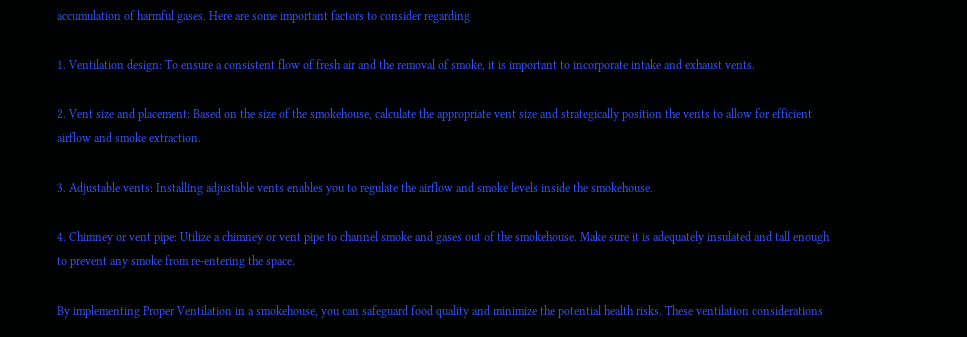accumulation of harmful gases. Here are some important factors to consider regarding

1. Ventilation design: To ensure a consistent flow of fresh air and the removal of smoke, it is important to incorporate intake and exhaust vents.

2. Vent size and placement: Based on the size of the smokehouse, calculate the appropriate vent size and strategically position the vents to allow for efficient airflow and smoke extraction.

3. Adjustable vents: Installing adjustable vents enables you to regulate the airflow and smoke levels inside the smokehouse.

4. Chimney or vent pipe: Utilize a chimney or vent pipe to channel smoke and gases out of the smokehouse. Make sure it is adequately insulated and tall enough to prevent any smoke from re-entering the space.

By implementing Proper Ventilation in a smokehouse, you can safeguard food quality and minimize the potential health risks. These ventilation considerations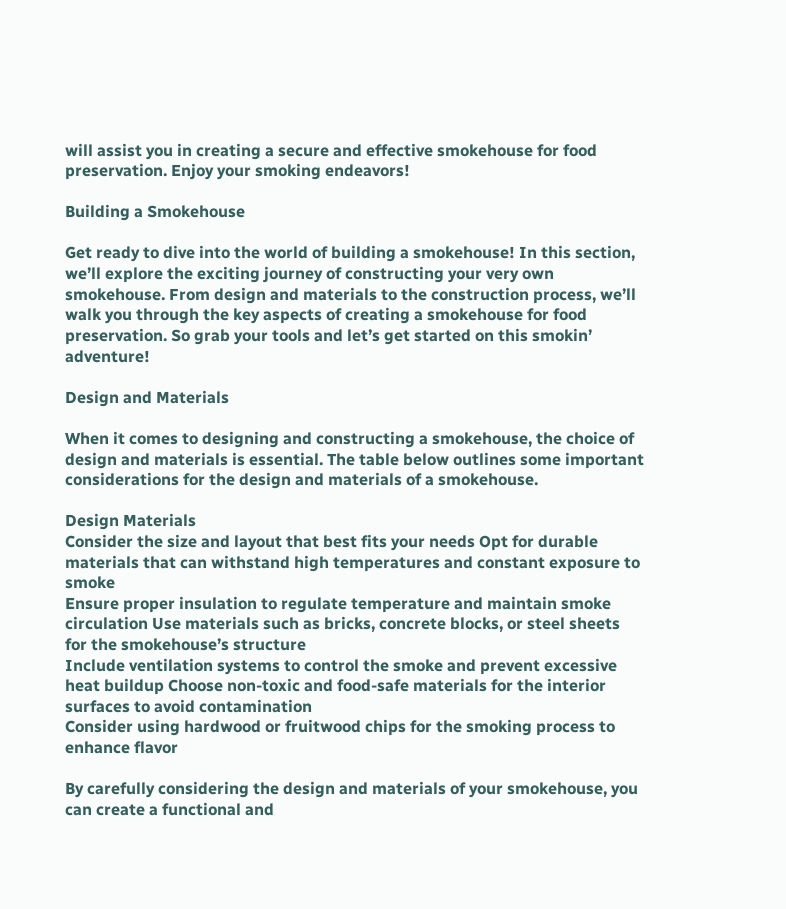will assist you in creating a secure and effective smokehouse for food preservation. Enjoy your smoking endeavors!

Building a Smokehouse

Get ready to dive into the world of building a smokehouse! In this section, we’ll explore the exciting journey of constructing your very own smokehouse. From design and materials to the construction process, we’ll walk you through the key aspects of creating a smokehouse for food preservation. So grab your tools and let’s get started on this smokin’ adventure!

Design and Materials

When it comes to designing and constructing a smokehouse, the choice of design and materials is essential. The table below outlines some important considerations for the design and materials of a smokehouse.

Design Materials
Consider the size and layout that best fits your needs Opt for durable materials that can withstand high temperatures and constant exposure to smoke
Ensure proper insulation to regulate temperature and maintain smoke circulation Use materials such as bricks, concrete blocks, or steel sheets for the smokehouse’s structure
Include ventilation systems to control the smoke and prevent excessive heat buildup Choose non-toxic and food-safe materials for the interior surfaces to avoid contamination
Consider using hardwood or fruitwood chips for the smoking process to enhance flavor

By carefully considering the design and materials of your smokehouse, you can create a functional and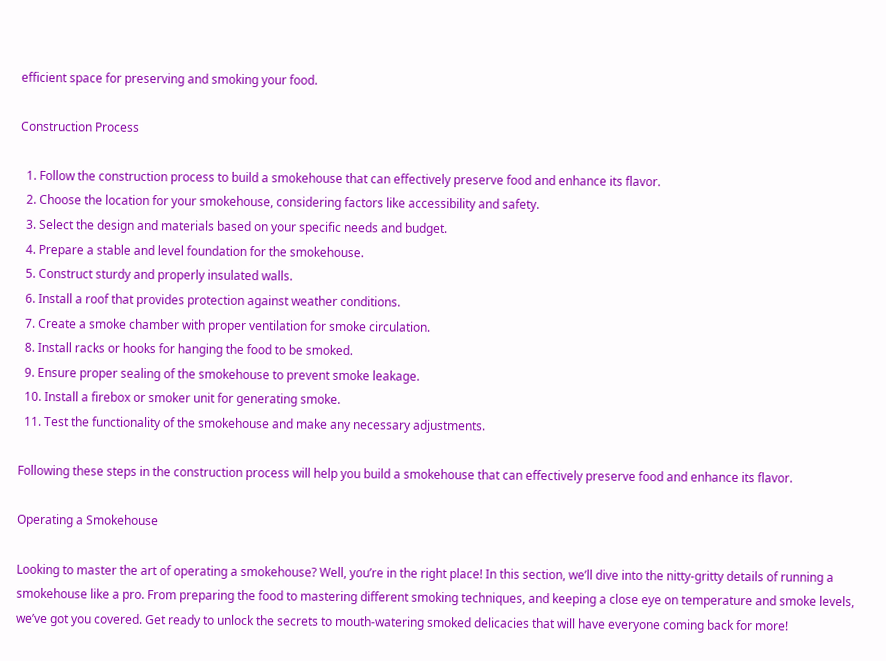efficient space for preserving and smoking your food.

Construction Process

  1. Follow the construction process to build a smokehouse that can effectively preserve food and enhance its flavor.
  2. Choose the location for your smokehouse, considering factors like accessibility and safety.
  3. Select the design and materials based on your specific needs and budget.
  4. Prepare a stable and level foundation for the smokehouse.
  5. Construct sturdy and properly insulated walls.
  6. Install a roof that provides protection against weather conditions.
  7. Create a smoke chamber with proper ventilation for smoke circulation.
  8. Install racks or hooks for hanging the food to be smoked.
  9. Ensure proper sealing of the smokehouse to prevent smoke leakage.
  10. Install a firebox or smoker unit for generating smoke.
  11. Test the functionality of the smokehouse and make any necessary adjustments.

Following these steps in the construction process will help you build a smokehouse that can effectively preserve food and enhance its flavor.

Operating a Smokehouse

Looking to master the art of operating a smokehouse? Well, you’re in the right place! In this section, we’ll dive into the nitty-gritty details of running a smokehouse like a pro. From preparing the food to mastering different smoking techniques, and keeping a close eye on temperature and smoke levels, we’ve got you covered. Get ready to unlock the secrets to mouth-watering smoked delicacies that will have everyone coming back for more!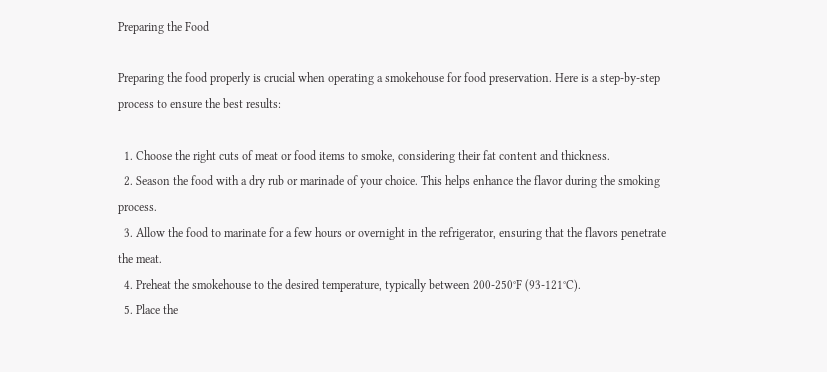Preparing the Food

Preparing the food properly is crucial when operating a smokehouse for food preservation. Here is a step-by-step process to ensure the best results:

  1. Choose the right cuts of meat or food items to smoke, considering their fat content and thickness.
  2. Season the food with a dry rub or marinade of your choice. This helps enhance the flavor during the smoking process.
  3. Allow the food to marinate for a few hours or overnight in the refrigerator, ensuring that the flavors penetrate the meat.
  4. Preheat the smokehouse to the desired temperature, typically between 200-250°F (93-121°C).
  5. Place the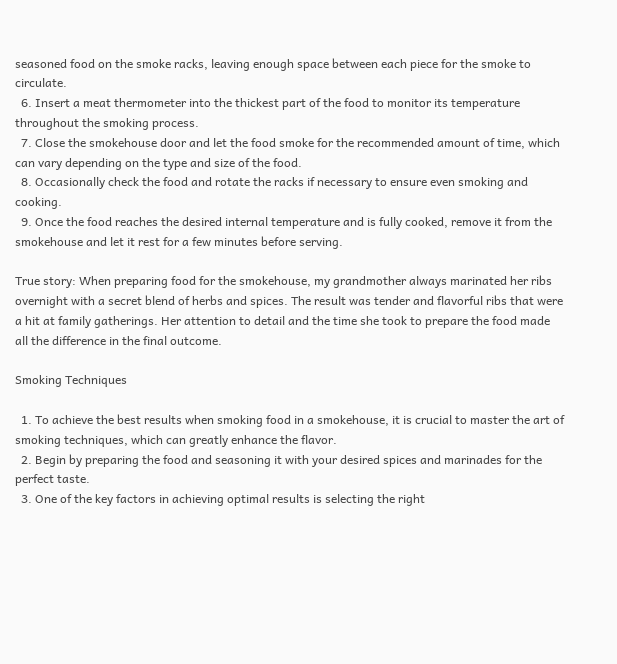seasoned food on the smoke racks, leaving enough space between each piece for the smoke to circulate.
  6. Insert a meat thermometer into the thickest part of the food to monitor its temperature throughout the smoking process.
  7. Close the smokehouse door and let the food smoke for the recommended amount of time, which can vary depending on the type and size of the food.
  8. Occasionally check the food and rotate the racks if necessary to ensure even smoking and cooking.
  9. Once the food reaches the desired internal temperature and is fully cooked, remove it from the smokehouse and let it rest for a few minutes before serving.

True story: When preparing food for the smokehouse, my grandmother always marinated her ribs overnight with a secret blend of herbs and spices. The result was tender and flavorful ribs that were a hit at family gatherings. Her attention to detail and the time she took to prepare the food made all the difference in the final outcome.

Smoking Techniques

  1. To achieve the best results when smoking food in a smokehouse, it is crucial to master the art of smoking techniques, which can greatly enhance the flavor.
  2. Begin by preparing the food and seasoning it with your desired spices and marinades for the perfect taste.
  3. One of the key factors in achieving optimal results is selecting the right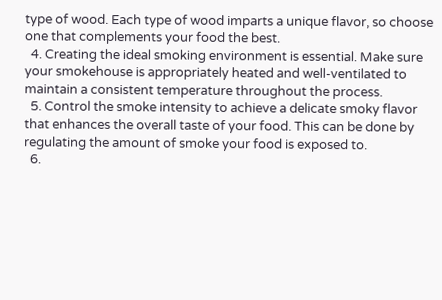type of wood. Each type of wood imparts a unique flavor, so choose one that complements your food the best.
  4. Creating the ideal smoking environment is essential. Make sure your smokehouse is appropriately heated and well-ventilated to maintain a consistent temperature throughout the process.
  5. Control the smoke intensity to achieve a delicate smoky flavor that enhances the overall taste of your food. This can be done by regulating the amount of smoke your food is exposed to.
  6.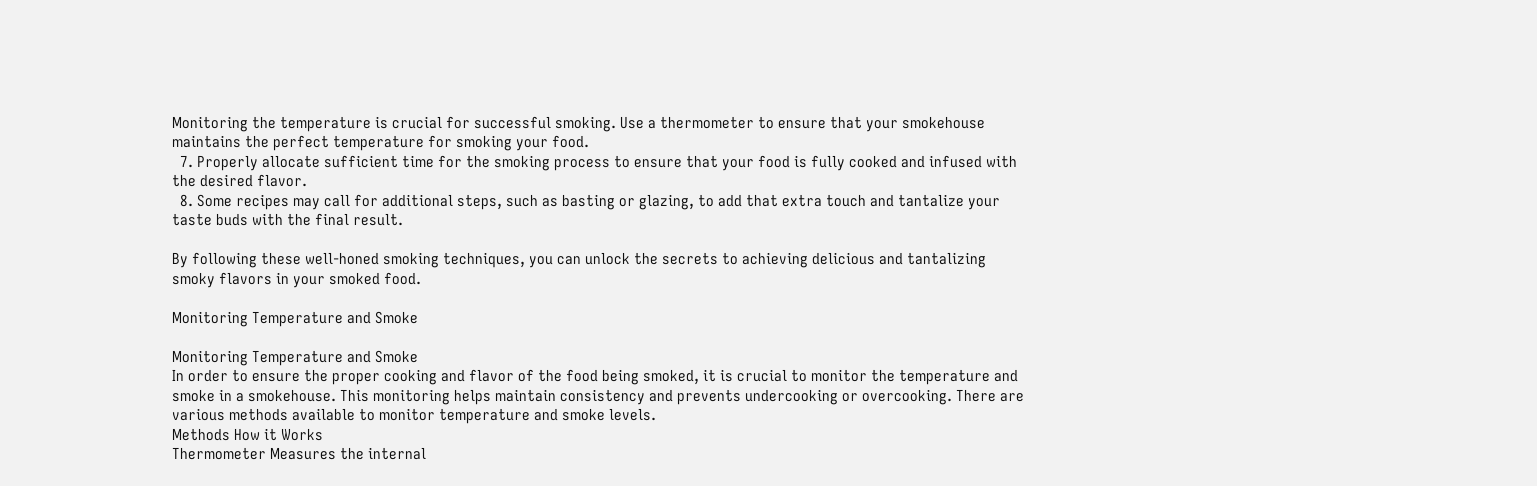Monitoring the temperature is crucial for successful smoking. Use a thermometer to ensure that your smokehouse maintains the perfect temperature for smoking your food.
  7. Properly allocate sufficient time for the smoking process to ensure that your food is fully cooked and infused with the desired flavor.
  8. Some recipes may call for additional steps, such as basting or glazing, to add that extra touch and tantalize your taste buds with the final result.

By following these well-honed smoking techniques, you can unlock the secrets to achieving delicious and tantalizing smoky flavors in your smoked food.

Monitoring Temperature and Smoke

Monitoring Temperature and Smoke
In order to ensure the proper cooking and flavor of the food being smoked, it is crucial to monitor the temperature and smoke in a smokehouse. This monitoring helps maintain consistency and prevents undercooking or overcooking. There are various methods available to monitor temperature and smoke levels.
Methods How it Works
Thermometer Measures the internal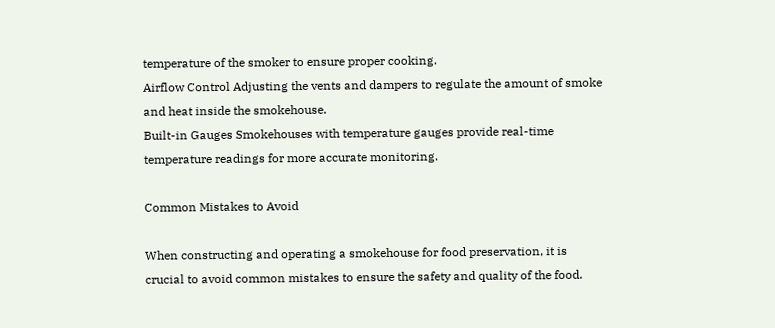temperature of the smoker to ensure proper cooking.
Airflow Control Adjusting the vents and dampers to regulate the amount of smoke and heat inside the smokehouse.
Built-in Gauges Smokehouses with temperature gauges provide real-time temperature readings for more accurate monitoring.

Common Mistakes to Avoid

When constructing and operating a smokehouse for food preservation, it is crucial to avoid common mistakes to ensure the safety and quality of the food.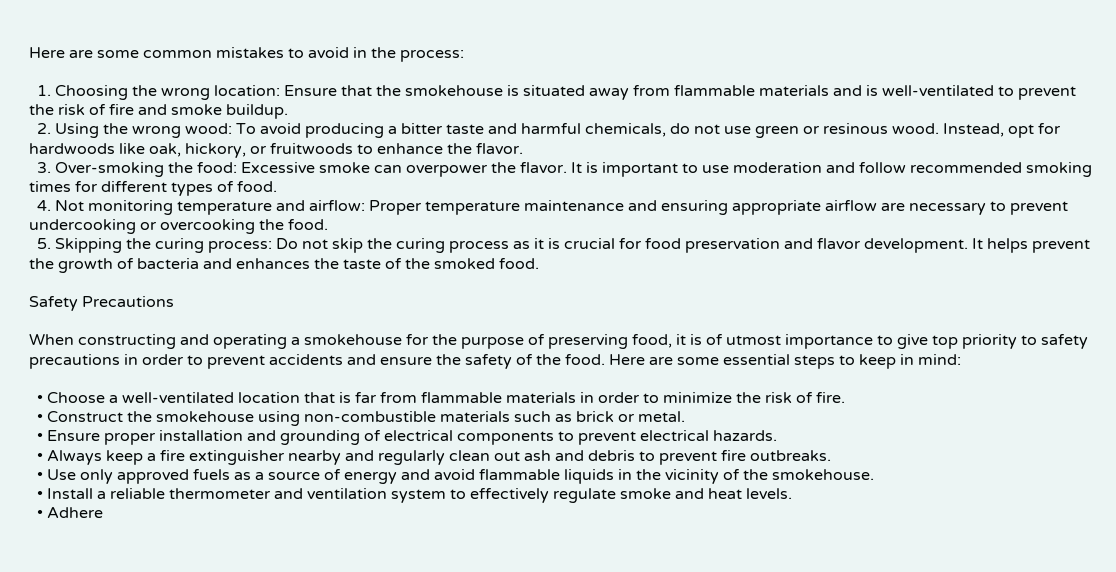Here are some common mistakes to avoid in the process:

  1. Choosing the wrong location: Ensure that the smokehouse is situated away from flammable materials and is well-ventilated to prevent the risk of fire and smoke buildup.
  2. Using the wrong wood: To avoid producing a bitter taste and harmful chemicals, do not use green or resinous wood. Instead, opt for hardwoods like oak, hickory, or fruitwoods to enhance the flavor.
  3. Over-smoking the food: Excessive smoke can overpower the flavor. It is important to use moderation and follow recommended smoking times for different types of food.
  4. Not monitoring temperature and airflow: Proper temperature maintenance and ensuring appropriate airflow are necessary to prevent undercooking or overcooking the food.
  5. Skipping the curing process: Do not skip the curing process as it is crucial for food preservation and flavor development. It helps prevent the growth of bacteria and enhances the taste of the smoked food.

Safety Precautions

When constructing and operating a smokehouse for the purpose of preserving food, it is of utmost importance to give top priority to safety precautions in order to prevent accidents and ensure the safety of the food. Here are some essential steps to keep in mind:

  • Choose a well-ventilated location that is far from flammable materials in order to minimize the risk of fire.
  • Construct the smokehouse using non-combustible materials such as brick or metal.
  • Ensure proper installation and grounding of electrical components to prevent electrical hazards.
  • Always keep a fire extinguisher nearby and regularly clean out ash and debris to prevent fire outbreaks.
  • Use only approved fuels as a source of energy and avoid flammable liquids in the vicinity of the smokehouse.
  • Install a reliable thermometer and ventilation system to effectively regulate smoke and heat levels.
  • Adhere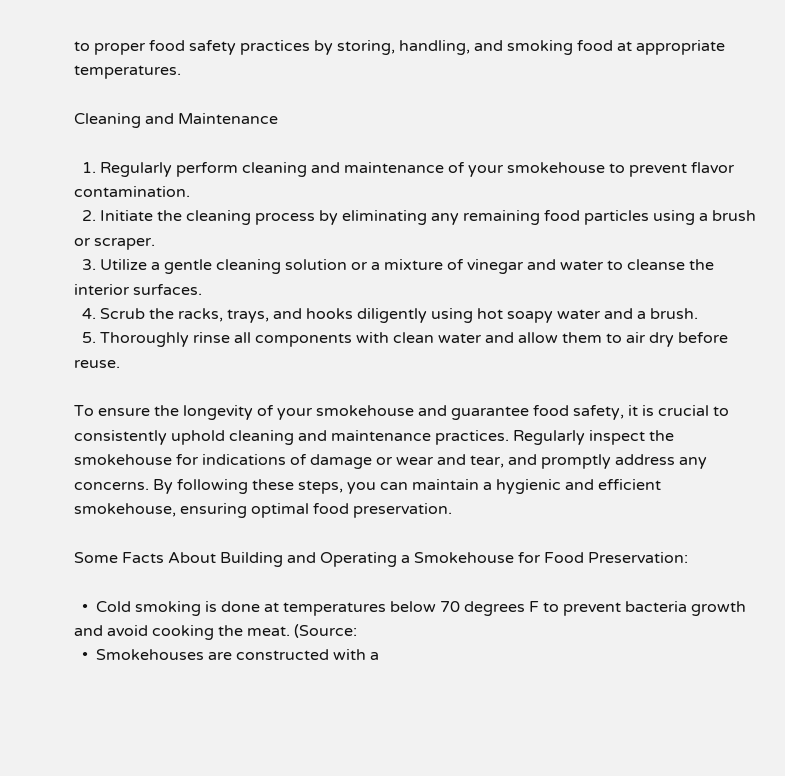to proper food safety practices by storing, handling, and smoking food at appropriate temperatures.

Cleaning and Maintenance

  1. Regularly perform cleaning and maintenance of your smokehouse to prevent flavor contamination.
  2. Initiate the cleaning process by eliminating any remaining food particles using a brush or scraper.
  3. Utilize a gentle cleaning solution or a mixture of vinegar and water to cleanse the interior surfaces.
  4. Scrub the racks, trays, and hooks diligently using hot soapy water and a brush.
  5. Thoroughly rinse all components with clean water and allow them to air dry before reuse.

To ensure the longevity of your smokehouse and guarantee food safety, it is crucial to consistently uphold cleaning and maintenance practices. Regularly inspect the smokehouse for indications of damage or wear and tear, and promptly address any concerns. By following these steps, you can maintain a hygienic and efficient smokehouse, ensuring optimal food preservation.

Some Facts About Building and Operating a Smokehouse for Food Preservation:

  •  Cold smoking is done at temperatures below 70 degrees F to prevent bacteria growth and avoid cooking the meat. (Source:
  •  Smokehouses are constructed with a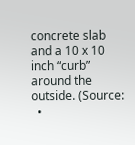concrete slab and a 10 x 10 inch “curb” around the outside. (Source:
  •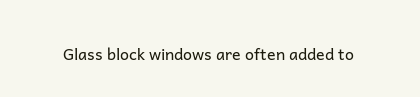Glass block windows are often added to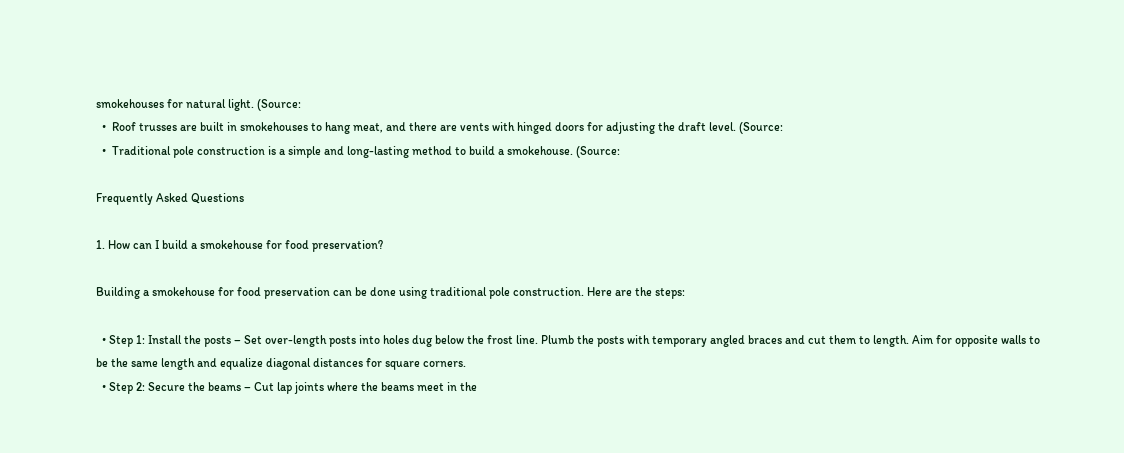smokehouses for natural light. (Source:
  •  Roof trusses are built in smokehouses to hang meat, and there are vents with hinged doors for adjusting the draft level. (Source:
  •  Traditional pole construction is a simple and long-lasting method to build a smokehouse. (Source:

Frequently Asked Questions

1. How can I build a smokehouse for food preservation?

Building a smokehouse for food preservation can be done using traditional pole construction. Here are the steps:

  • Step 1: Install the posts – Set over-length posts into holes dug below the frost line. Plumb the posts with temporary angled braces and cut them to length. Aim for opposite walls to be the same length and equalize diagonal distances for square corners.
  • Step 2: Secure the beams – Cut lap joints where the beams meet in the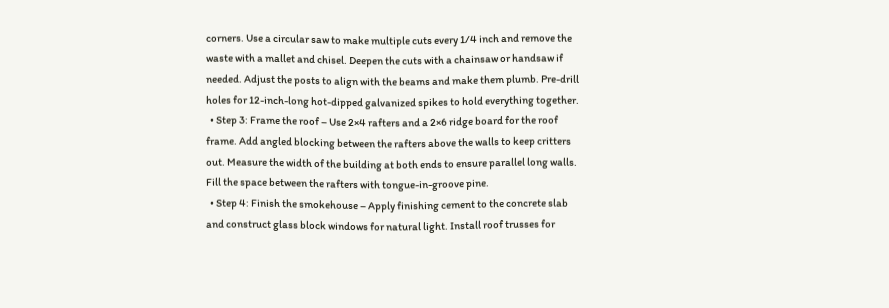corners. Use a circular saw to make multiple cuts every 1/4 inch and remove the waste with a mallet and chisel. Deepen the cuts with a chainsaw or handsaw if needed. Adjust the posts to align with the beams and make them plumb. Pre-drill holes for 12-inch-long hot-dipped galvanized spikes to hold everything together.
  • Step 3: Frame the roof – Use 2×4 rafters and a 2×6 ridge board for the roof frame. Add angled blocking between the rafters above the walls to keep critters out. Measure the width of the building at both ends to ensure parallel long walls. Fill the space between the rafters with tongue-in-groove pine.
  • Step 4: Finish the smokehouse – Apply finishing cement to the concrete slab and construct glass block windows for natural light. Install roof trusses for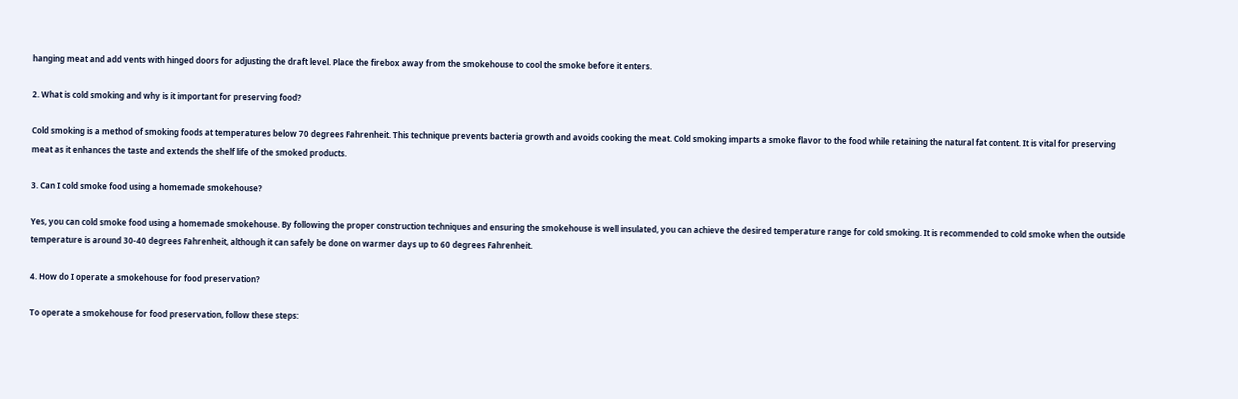hanging meat and add vents with hinged doors for adjusting the draft level. Place the firebox away from the smokehouse to cool the smoke before it enters.

2. What is cold smoking and why is it important for preserving food?

Cold smoking is a method of smoking foods at temperatures below 70 degrees Fahrenheit. This technique prevents bacteria growth and avoids cooking the meat. Cold smoking imparts a smoke flavor to the food while retaining the natural fat content. It is vital for preserving meat as it enhances the taste and extends the shelf life of the smoked products.

3. Can I cold smoke food using a homemade smokehouse?

Yes, you can cold smoke food using a homemade smokehouse. By following the proper construction techniques and ensuring the smokehouse is well insulated, you can achieve the desired temperature range for cold smoking. It is recommended to cold smoke when the outside temperature is around 30-40 degrees Fahrenheit, although it can safely be done on warmer days up to 60 degrees Fahrenheit.

4. How do I operate a smokehouse for food preservation?

To operate a smokehouse for food preservation, follow these steps: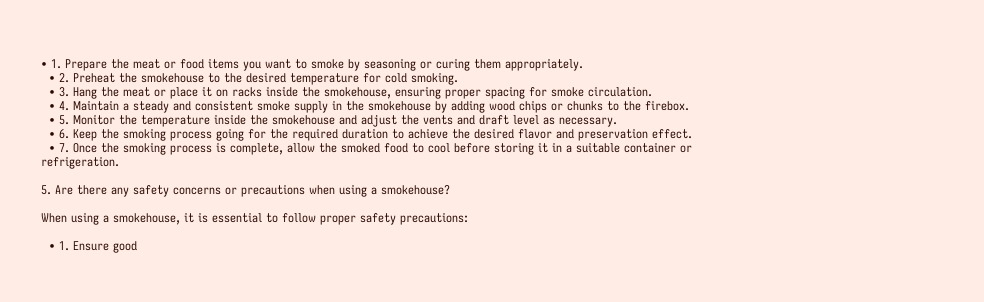• 1. Prepare the meat or food items you want to smoke by seasoning or curing them appropriately.
  • 2. Preheat the smokehouse to the desired temperature for cold smoking.
  • 3. Hang the meat or place it on racks inside the smokehouse, ensuring proper spacing for smoke circulation.
  • 4. Maintain a steady and consistent smoke supply in the smokehouse by adding wood chips or chunks to the firebox.
  • 5. Monitor the temperature inside the smokehouse and adjust the vents and draft level as necessary.
  • 6. Keep the smoking process going for the required duration to achieve the desired flavor and preservation effect.
  • 7. Once the smoking process is complete, allow the smoked food to cool before storing it in a suitable container or refrigeration.

5. Are there any safety concerns or precautions when using a smokehouse?

When using a smokehouse, it is essential to follow proper safety precautions:

  • 1. Ensure good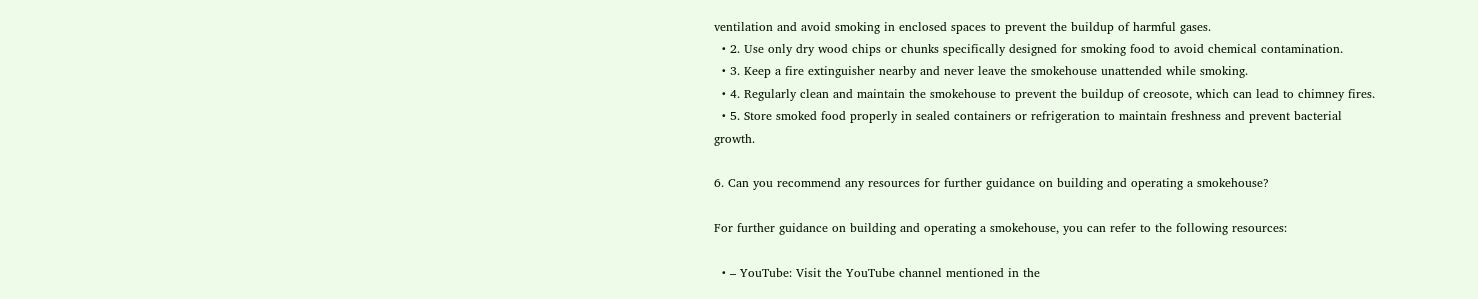ventilation and avoid smoking in enclosed spaces to prevent the buildup of harmful gases.
  • 2. Use only dry wood chips or chunks specifically designed for smoking food to avoid chemical contamination.
  • 3. Keep a fire extinguisher nearby and never leave the smokehouse unattended while smoking.
  • 4. Regularly clean and maintain the smokehouse to prevent the buildup of creosote, which can lead to chimney fires.
  • 5. Store smoked food properly in sealed containers or refrigeration to maintain freshness and prevent bacterial growth.

6. Can you recommend any resources for further guidance on building and operating a smokehouse?

For further guidance on building and operating a smokehouse, you can refer to the following resources:

  • – YouTube: Visit the YouTube channel mentioned in the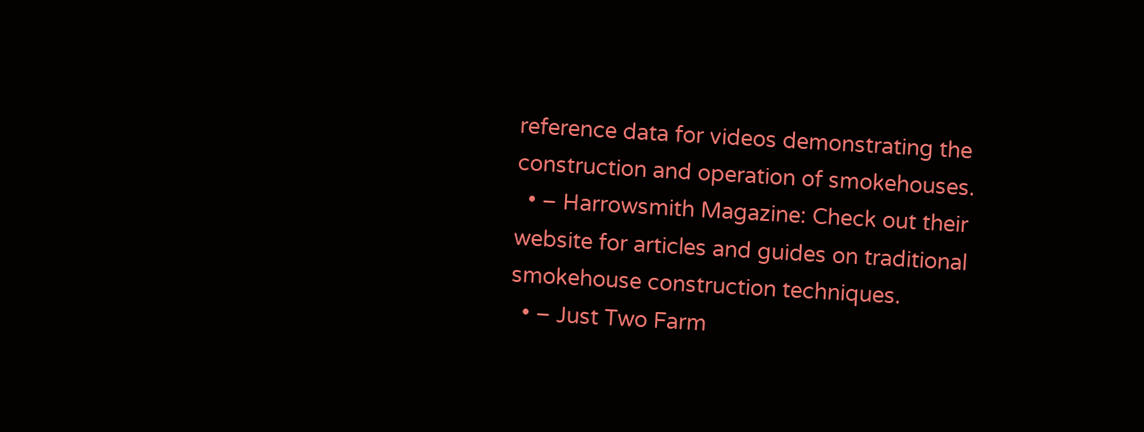reference data for videos demonstrating the construction and operation of smokehouses.
  • – Harrowsmith Magazine: Check out their website for articles and guides on traditional smokehouse construction techniques.
  • – Just Two Farm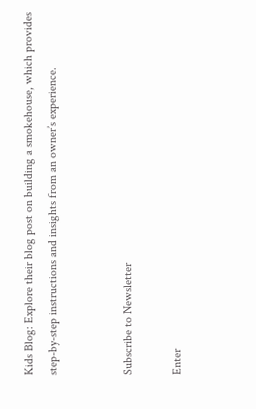Kids Blog: Explore their blog post on building a smokehouse, which provides step-by-step instructions and insights from an owner’s experience.


Subscribe to Newsletter

Enter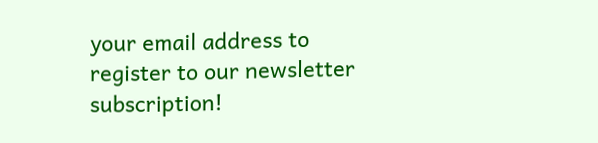your email address to register to our newsletter subscription!